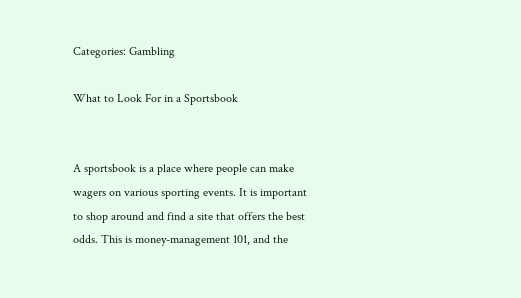Categories: Gambling

What to Look For in a Sportsbook


A sportsbook is a place where people can make wagers on various sporting events. It is important to shop around and find a site that offers the best odds. This is money-management 101, and the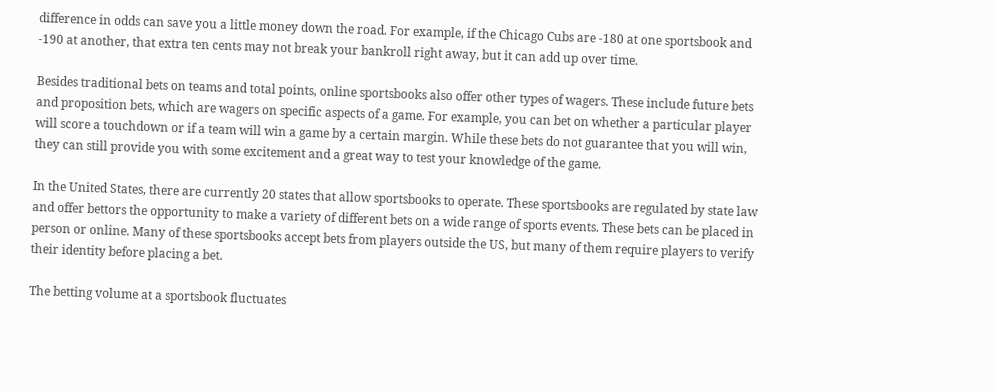difference in odds can save you a little money down the road. For example, if the Chicago Cubs are -180 at one sportsbook and -190 at another, that extra ten cents may not break your bankroll right away, but it can add up over time.

Besides traditional bets on teams and total points, online sportsbooks also offer other types of wagers. These include future bets and proposition bets, which are wagers on specific aspects of a game. For example, you can bet on whether a particular player will score a touchdown or if a team will win a game by a certain margin. While these bets do not guarantee that you will win, they can still provide you with some excitement and a great way to test your knowledge of the game.

In the United States, there are currently 20 states that allow sportsbooks to operate. These sportsbooks are regulated by state law and offer bettors the opportunity to make a variety of different bets on a wide range of sports events. These bets can be placed in person or online. Many of these sportsbooks accept bets from players outside the US, but many of them require players to verify their identity before placing a bet.

The betting volume at a sportsbook fluctuates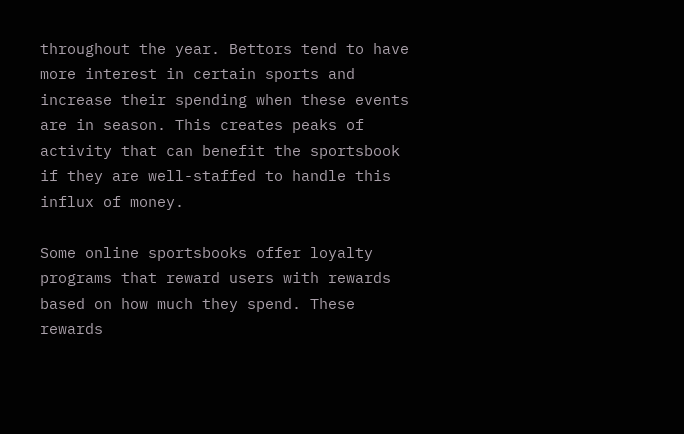throughout the year. Bettors tend to have more interest in certain sports and increase their spending when these events are in season. This creates peaks of activity that can benefit the sportsbook if they are well-staffed to handle this influx of money.

Some online sportsbooks offer loyalty programs that reward users with rewards based on how much they spend. These rewards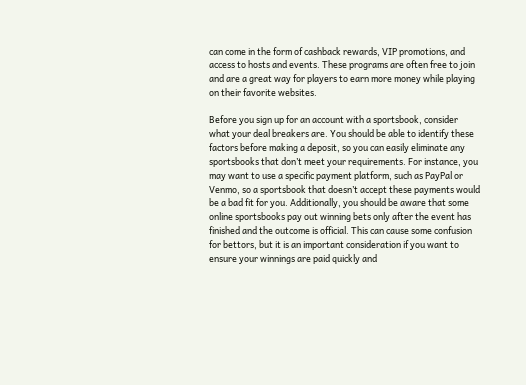can come in the form of cashback rewards, VIP promotions, and access to hosts and events. These programs are often free to join and are a great way for players to earn more money while playing on their favorite websites.

Before you sign up for an account with a sportsbook, consider what your deal breakers are. You should be able to identify these factors before making a deposit, so you can easily eliminate any sportsbooks that don’t meet your requirements. For instance, you may want to use a specific payment platform, such as PayPal or Venmo, so a sportsbook that doesn’t accept these payments would be a bad fit for you. Additionally, you should be aware that some online sportsbooks pay out winning bets only after the event has finished and the outcome is official. This can cause some confusion for bettors, but it is an important consideration if you want to ensure your winnings are paid quickly and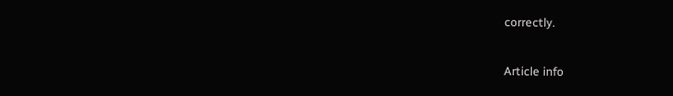correctly.

Article info